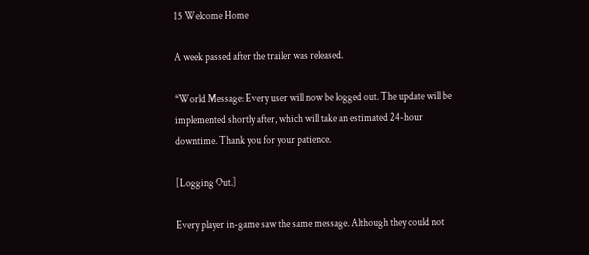15 Welcome Home

A week passed after the trailer was released.

*World Message: Every user will now be logged out. The update will be implemented shortly after, which will take an estimated 24-hour downtime. Thank you for your patience.

[Logging Out.]

Every player in-game saw the same message. Although they could not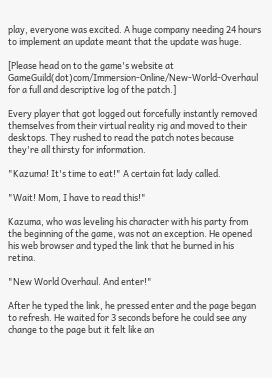play, everyone was excited. A huge company needing 24 hours to implement an update meant that the update was huge.

[Please head on to the game's website at GameGuild(dot)com/Immersion-Online/New-World-Overhaul for a full and descriptive log of the patch.]

Every player that got logged out forcefully instantly removed themselves from their virtual reality rig and moved to their desktops. They rushed to read the patch notes because they're all thirsty for information.

"Kazuma! It's time to eat!" A certain fat lady called.

"Wait! Mom, I have to read this!"

Kazuma, who was leveling his character with his party from the beginning of the game, was not an exception. He opened his web browser and typed the link that he burned in his retina.

"New World Overhaul. And enter!"

After he typed the link, he pressed enter and the page began to refresh. He waited for 3 seconds before he could see any change to the page but it felt like an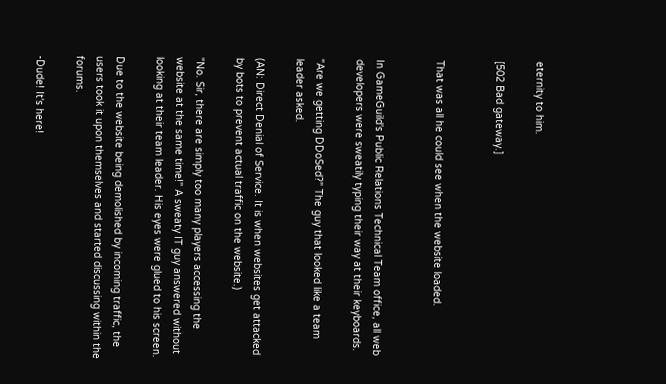eternity to him.

[502 Bad gateway.]


That was all he could see when the website loaded.


In GameGuild's Public Relations Technical Team office, all web developers were sweatily typing their way at their keyboards.

"Are we getting DDoSed?" The guy that looked like a team leader asked.

(AN: Direct Denial of Service. It is when websites get attacked by bots to prevent actual traffic on the website.)

"No. Sir, there are simply too many players accessing the website at the same time!" A sweaty IT guy answered without looking at their team leader. His eyes were glued to his screen.

Due to the website being demolished by incoming traffic, the users took it upon themselves and started discussing within the forums.

-Dude! It's here!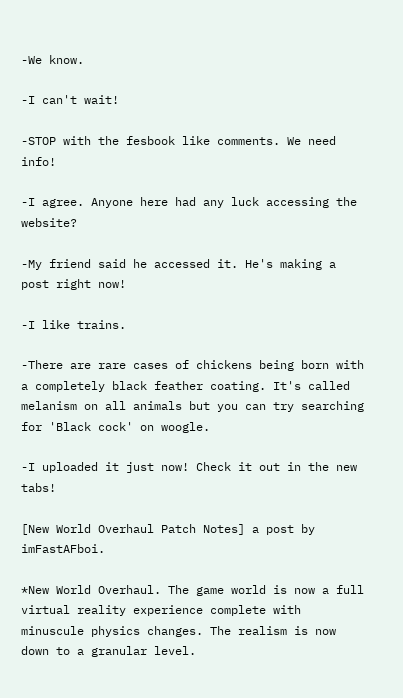-We know.

-I can't wait!

-STOP with the fesbook like comments. We need info!

-I agree. Anyone here had any luck accessing the website?

-My friend said he accessed it. He's making a post right now!

-I like trains.

-There are rare cases of chickens being born with a completely black feather coating. It's called melanism on all animals but you can try searching for 'Black cock' on woogle.

-I uploaded it just now! Check it out in the new tabs!

[New World Overhaul Patch Notes] a post by imFastAFboi.

*New World Overhaul. The game world is now a full virtual reality experience complete with minuscule physics changes. The realism is now down to a granular level.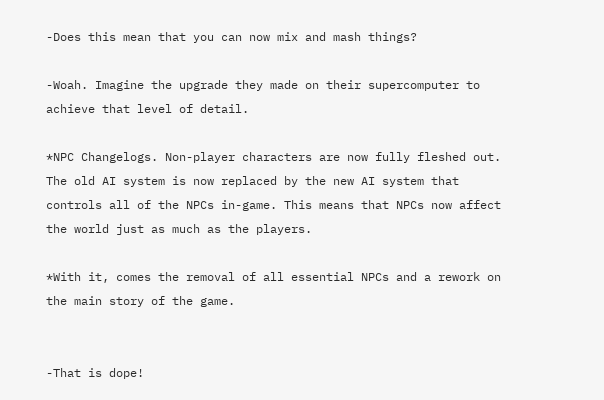-Does this mean that you can now mix and mash things?

-Woah. Imagine the upgrade they made on their supercomputer to achieve that level of detail.

*NPC Changelogs. Non-player characters are now fully fleshed out. The old AI system is now replaced by the new AI system that controls all of the NPCs in-game. This means that NPCs now affect the world just as much as the players.

*With it, comes the removal of all essential NPCs and a rework on the main story of the game.


-That is dope!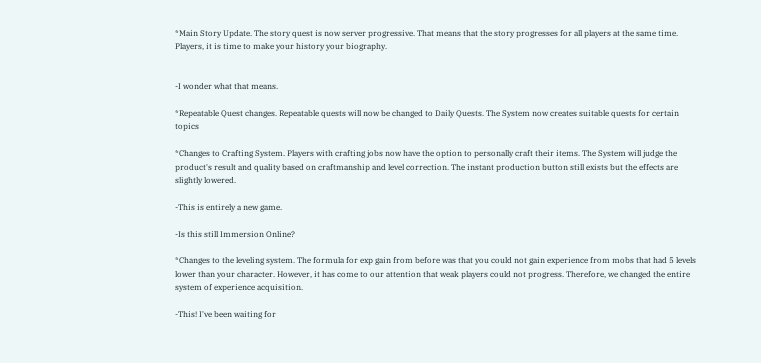*Main Story Update. The story quest is now server progressive. That means that the story progresses for all players at the same time. Players, it is time to make your history your biography.


-I wonder what that means.

*Repeatable Quest changes. Repeatable quests will now be changed to Daily Quests. The System now creates suitable quests for certain topics

*Changes to Crafting System. Players with crafting jobs now have the option to personally craft their items. The System will judge the product's result and quality based on craftmanship and level correction. The instant production button still exists but the effects are slightly lowered.

-This is entirely a new game.

-Is this still Immersion Online?

*Changes to the leveling system. The formula for exp gain from before was that you could not gain experience from mobs that had 5 levels lower than your character. However, it has come to our attention that weak players could not progress. Therefore, we changed the entire system of experience acquisition.

-This! I've been waiting for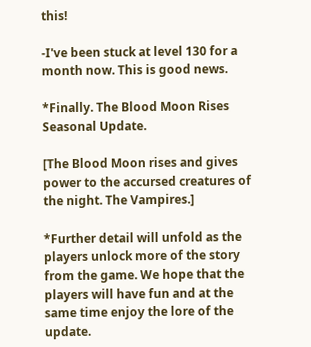this!

-I've been stuck at level 130 for a month now. This is good news.

*Finally. The Blood Moon Rises Seasonal Update.

[The Blood Moon rises and gives power to the accursed creatures of the night. The Vampires.]

*Further detail will unfold as the players unlock more of the story from the game. We hope that the players will have fun and at the same time enjoy the lore of the update.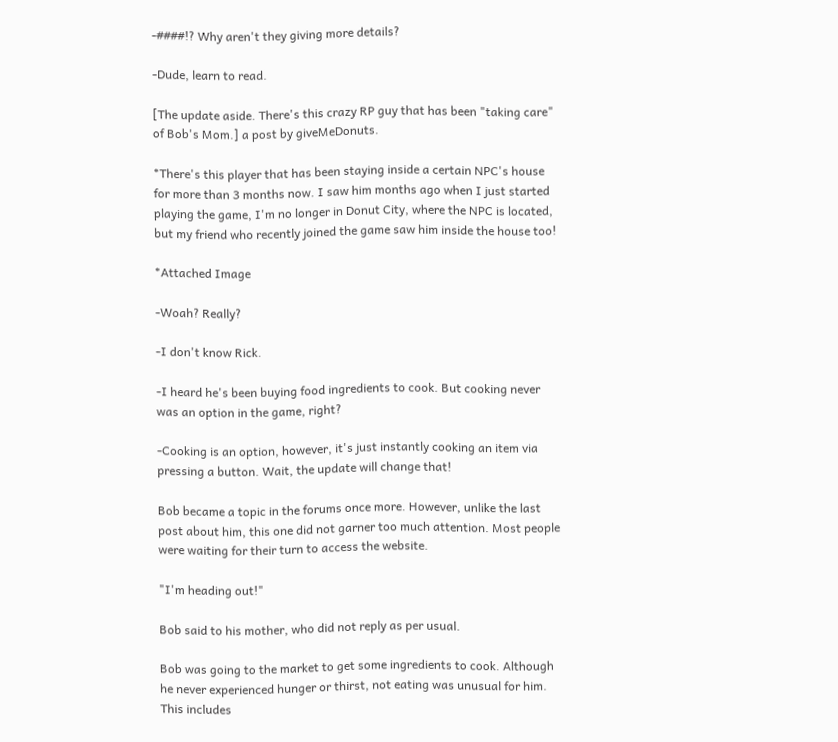-####!? Why aren't they giving more details?

-Dude, learn to read.

[The update aside. There's this crazy RP guy that has been "taking care" of Bob's Mom.] a post by giveMeDonuts.

*There's this player that has been staying inside a certain NPC's house for more than 3 months now. I saw him months ago when I just started playing the game, I'm no longer in Donut City, where the NPC is located, but my friend who recently joined the game saw him inside the house too!

*Attached Image

-Woah? Really?

-I don't know Rick.

-I heard he's been buying food ingredients to cook. But cooking never was an option in the game, right?

-Cooking is an option, however, it's just instantly cooking an item via pressing a button. Wait, the update will change that!

Bob became a topic in the forums once more. However, unlike the last post about him, this one did not garner too much attention. Most people were waiting for their turn to access the website.

"I'm heading out!"

Bob said to his mother, who did not reply as per usual.

Bob was going to the market to get some ingredients to cook. Although he never experienced hunger or thirst, not eating was unusual for him. This includes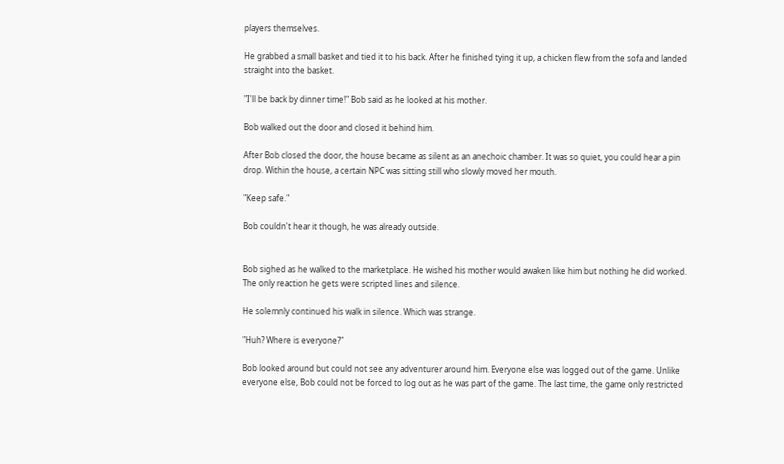players themselves.

He grabbed a small basket and tied it to his back. After he finished tying it up, a chicken flew from the sofa and landed straight into the basket.

"I'll be back by dinner time!" Bob said as he looked at his mother.

Bob walked out the door and closed it behind him.

After Bob closed the door, the house became as silent as an anechoic chamber. It was so quiet, you could hear a pin drop. Within the house, a certain NPC was sitting still who slowly moved her mouth.

"Keep safe."

Bob couldn't hear it though, he was already outside.


Bob sighed as he walked to the marketplace. He wished his mother would awaken like him but nothing he did worked. The only reaction he gets were scripted lines and silence.

He solemnly continued his walk in silence. Which was strange.

"Huh? Where is everyone?"

Bob looked around but could not see any adventurer around him. Everyone else was logged out of the game. Unlike everyone else, Bob could not be forced to log out as he was part of the game. The last time, the game only restricted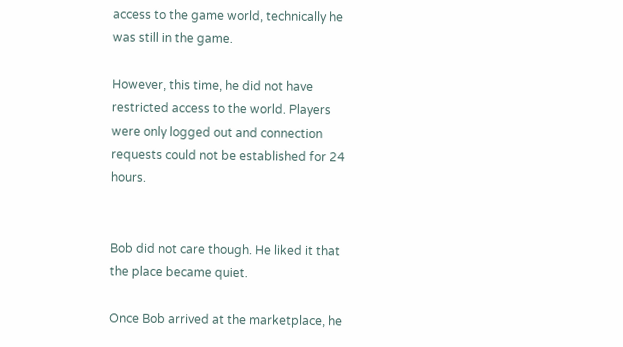access to the game world, technically he was still in the game.

However, this time, he did not have restricted access to the world. Players were only logged out and connection requests could not be established for 24 hours.


Bob did not care though. He liked it that the place became quiet.

Once Bob arrived at the marketplace, he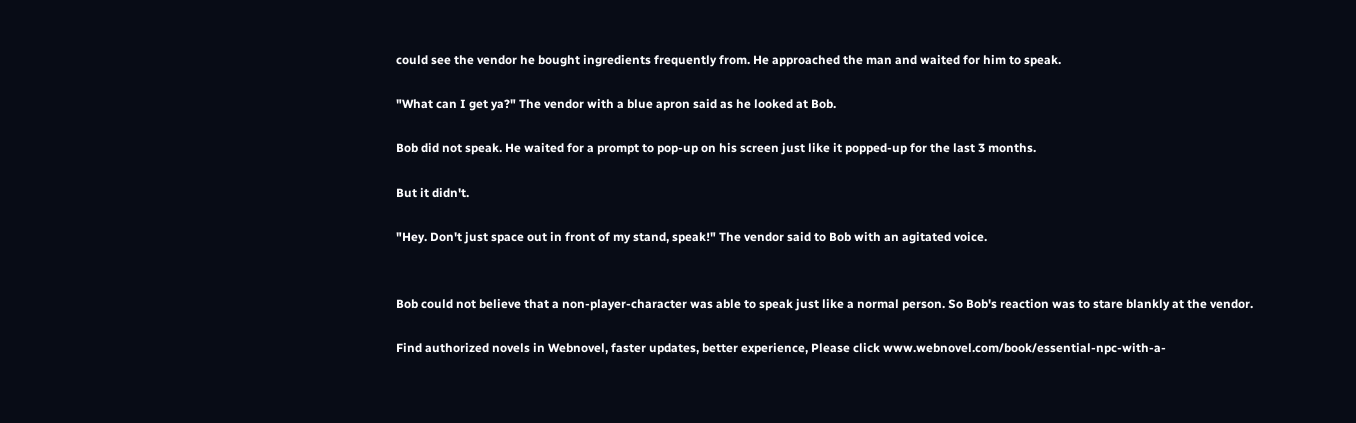could see the vendor he bought ingredients frequently from. He approached the man and waited for him to speak.

"What can I get ya?" The vendor with a blue apron said as he looked at Bob.

Bob did not speak. He waited for a prompt to pop-up on his screen just like it popped-up for the last 3 months.

But it didn't.

"Hey. Don't just space out in front of my stand, speak!" The vendor said to Bob with an agitated voice.


Bob could not believe that a non-player-character was able to speak just like a normal person. So Bob's reaction was to stare blankly at the vendor.

Find authorized novels in Webnovel, faster updates, better experience, Please click www.webnovel.com/book/essential-npc-with-a-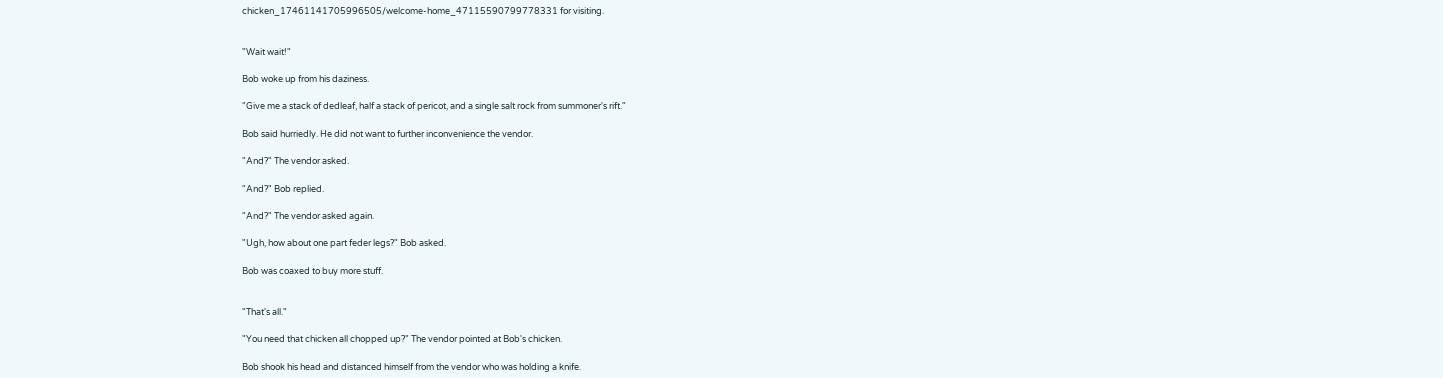chicken_17461141705996505/welcome-home_47115590799778331 for visiting.


"Wait wait!"

Bob woke up from his daziness.

"Give me a stack of dedleaf, half a stack of pericot, and a single salt rock from summoner's rift."

Bob said hurriedly. He did not want to further inconvenience the vendor.

"And?" The vendor asked.

"And?" Bob replied.

"And?" The vendor asked again.

"Ugh, how about one part feder legs?" Bob asked.

Bob was coaxed to buy more stuff.


"That's all."

"You need that chicken all chopped up?" The vendor pointed at Bob's chicken.

Bob shook his head and distanced himself from the vendor who was holding a knife.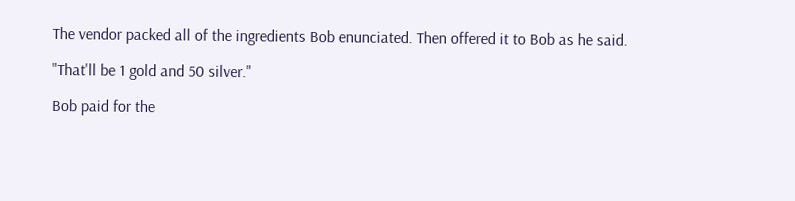The vendor packed all of the ingredients Bob enunciated. Then offered it to Bob as he said.

"That'll be 1 gold and 50 silver."

Bob paid for the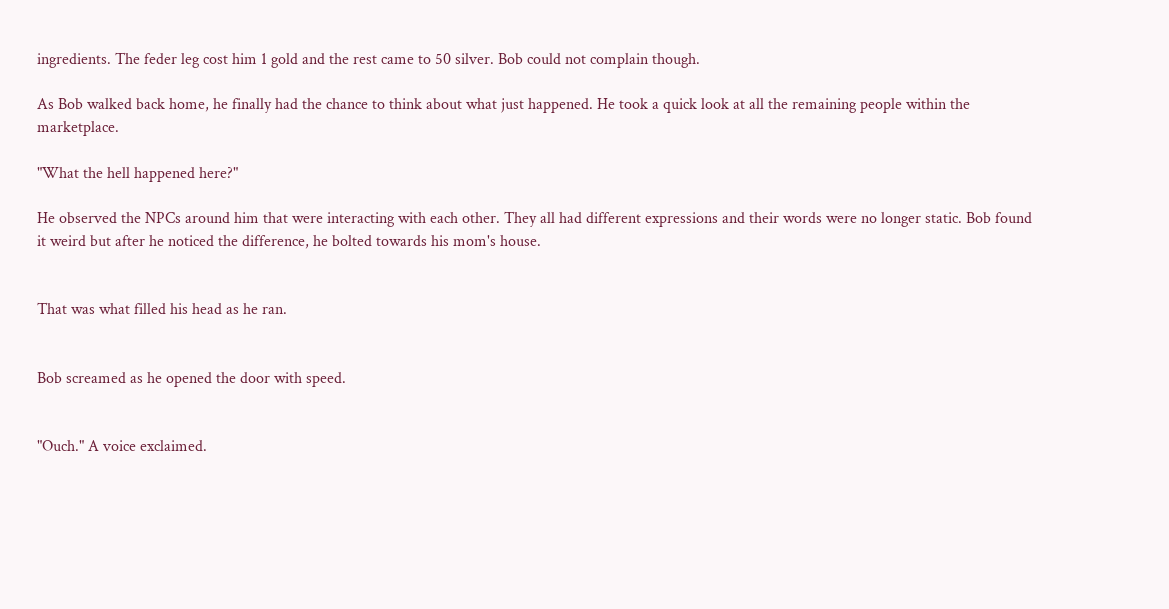ingredients. The feder leg cost him 1 gold and the rest came to 50 silver. Bob could not complain though.

As Bob walked back home, he finally had the chance to think about what just happened. He took a quick look at all the remaining people within the marketplace.

"What the hell happened here?"

He observed the NPCs around him that were interacting with each other. They all had different expressions and their words were no longer static. Bob found it weird but after he noticed the difference, he bolted towards his mom's house.


That was what filled his head as he ran.


Bob screamed as he opened the door with speed.


"Ouch." A voice exclaimed.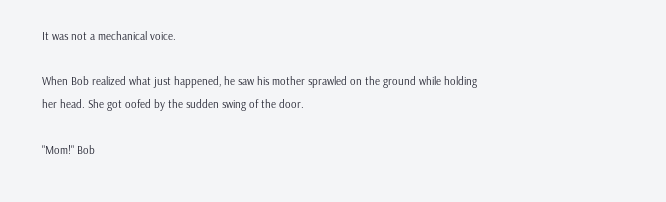It was not a mechanical voice.

When Bob realized what just happened, he saw his mother sprawled on the ground while holding her head. She got oofed by the sudden swing of the door.

"Mom!" Bob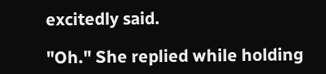excitedly said.

"Oh." She replied while holding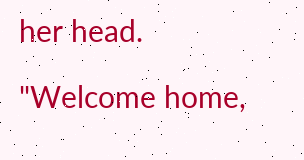her head.

"Welcome home,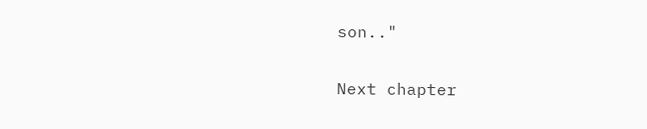son.."

Next chapter